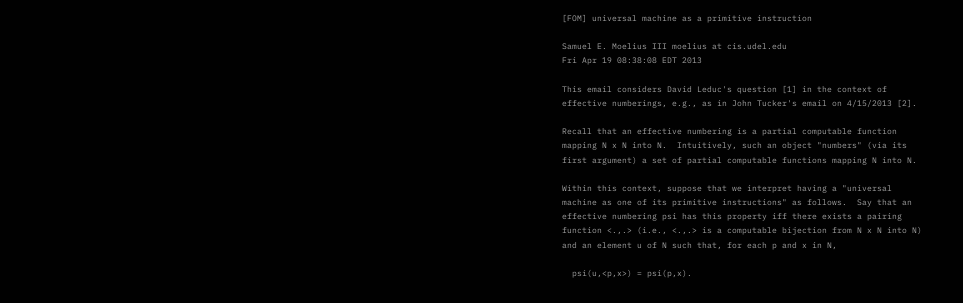[FOM] universal machine as a primitive instruction

Samuel E. Moelius III moelius at cis.udel.edu
Fri Apr 19 08:38:08 EDT 2013

This email considers David Leduc's question [1] in the context of
effective numberings, e.g., as in John Tucker's email on 4/15/2013 [2].

Recall that an effective numbering is a partial computable function
mapping N x N into N.  Intuitively, such an object "numbers" (via its
first argument) a set of partial computable functions mapping N into N.

Within this context, suppose that we interpret having a "universal
machine as one of its primitive instructions" as follows.  Say that an
effective numbering psi has this property iff there exists a pairing
function <.,.> (i.e., <.,.> is a computable bijection from N x N into N)
and an element u of N such that, for each p and x in N,

  psi(u,<p,x>) = psi(p,x).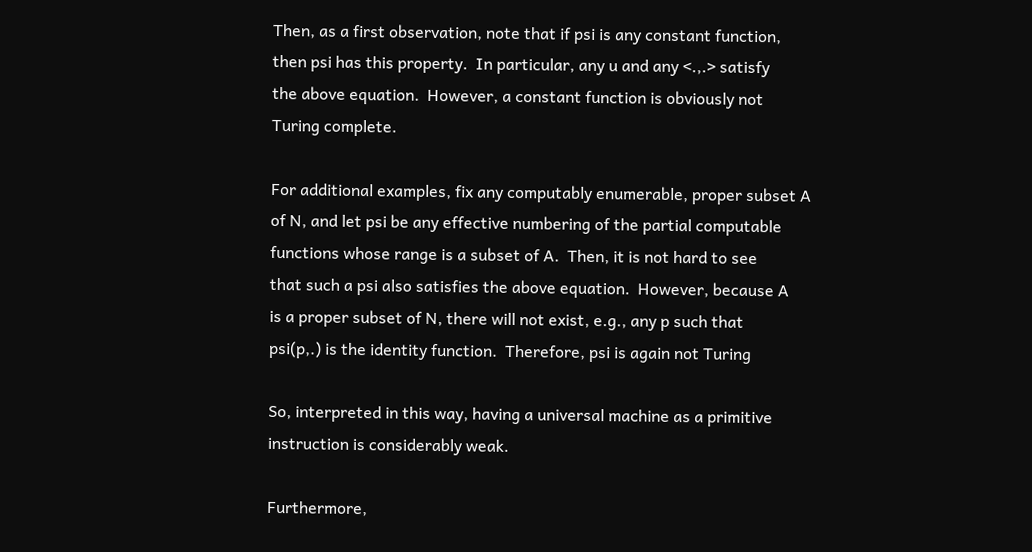Then, as a first observation, note that if psi is any constant function,
then psi has this property.  In particular, any u and any <.,.> satisfy
the above equation.  However, a constant function is obviously not
Turing complete.

For additional examples, fix any computably enumerable, proper subset A
of N, and let psi be any effective numbering of the partial computable
functions whose range is a subset of A.  Then, it is not hard to see
that such a psi also satisfies the above equation.  However, because A
is a proper subset of N, there will not exist, e.g., any p such that
psi(p,.) is the identity function.  Therefore, psi is again not Turing

So, interpreted in this way, having a universal machine as a primitive
instruction is considerably weak.

Furthermore,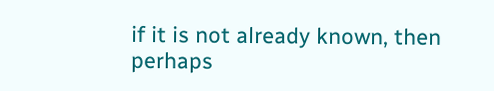if it is not already known, then perhaps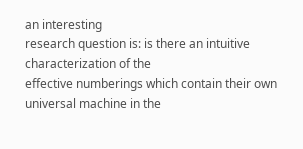an interesting
research question is: is there an intuitive characterization of the
effective numberings which contain their own universal machine in the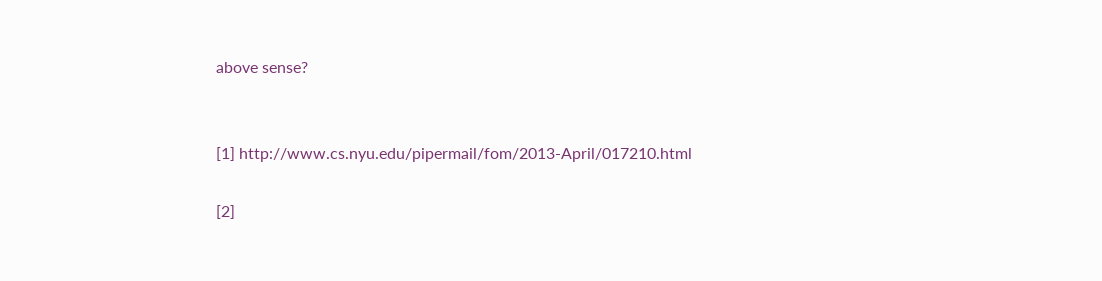above sense?


[1] http://www.cs.nyu.edu/pipermail/fom/2013-April/017210.html

[2]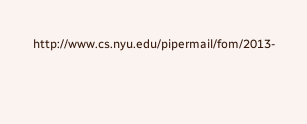http://www.cs.nyu.edu/pipermail/fom/2013-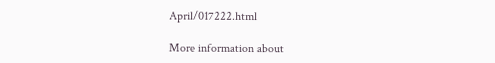April/017222.html

More information about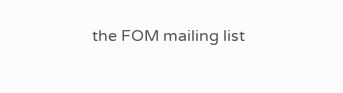the FOM mailing list